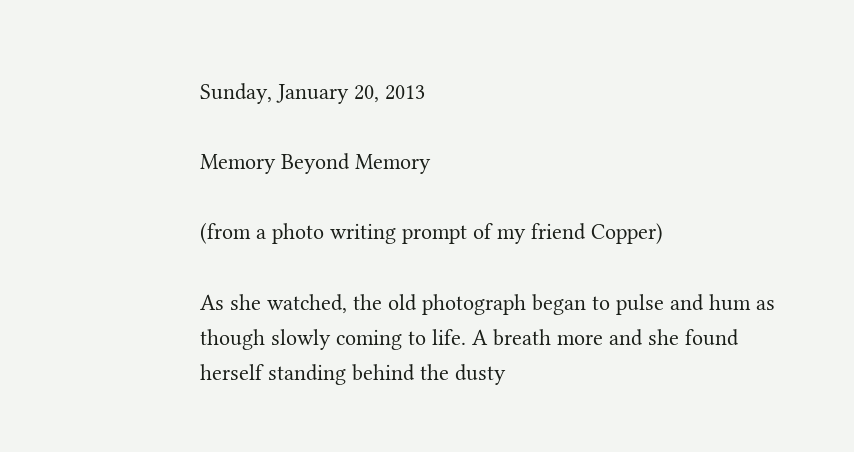Sunday, January 20, 2013

Memory Beyond Memory

(from a photo writing prompt of my friend Copper)

As she watched, the old photograph began to pulse and hum as though slowly coming to life. A breath more and she found herself standing behind the dusty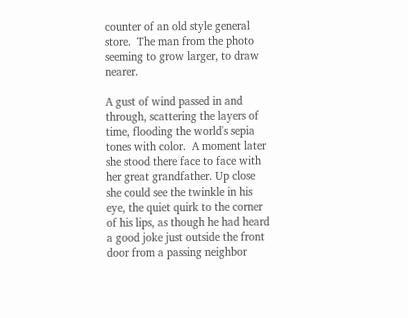counter of an old style general store.  The man from the photo seeming to grow larger, to draw nearer.

A gust of wind passed in and through, scattering the layers of time, flooding the world's sepia tones with color.  A moment later she stood there face to face with her great grandfather. Up close she could see the twinkle in his eye, the quiet quirk to the corner of his lips, as though he had heard a good joke just outside the front door from a passing neighbor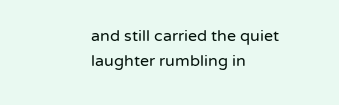and still carried the quiet laughter rumbling in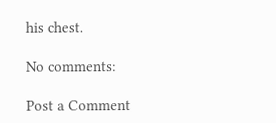his chest.

No comments:

Post a Comment